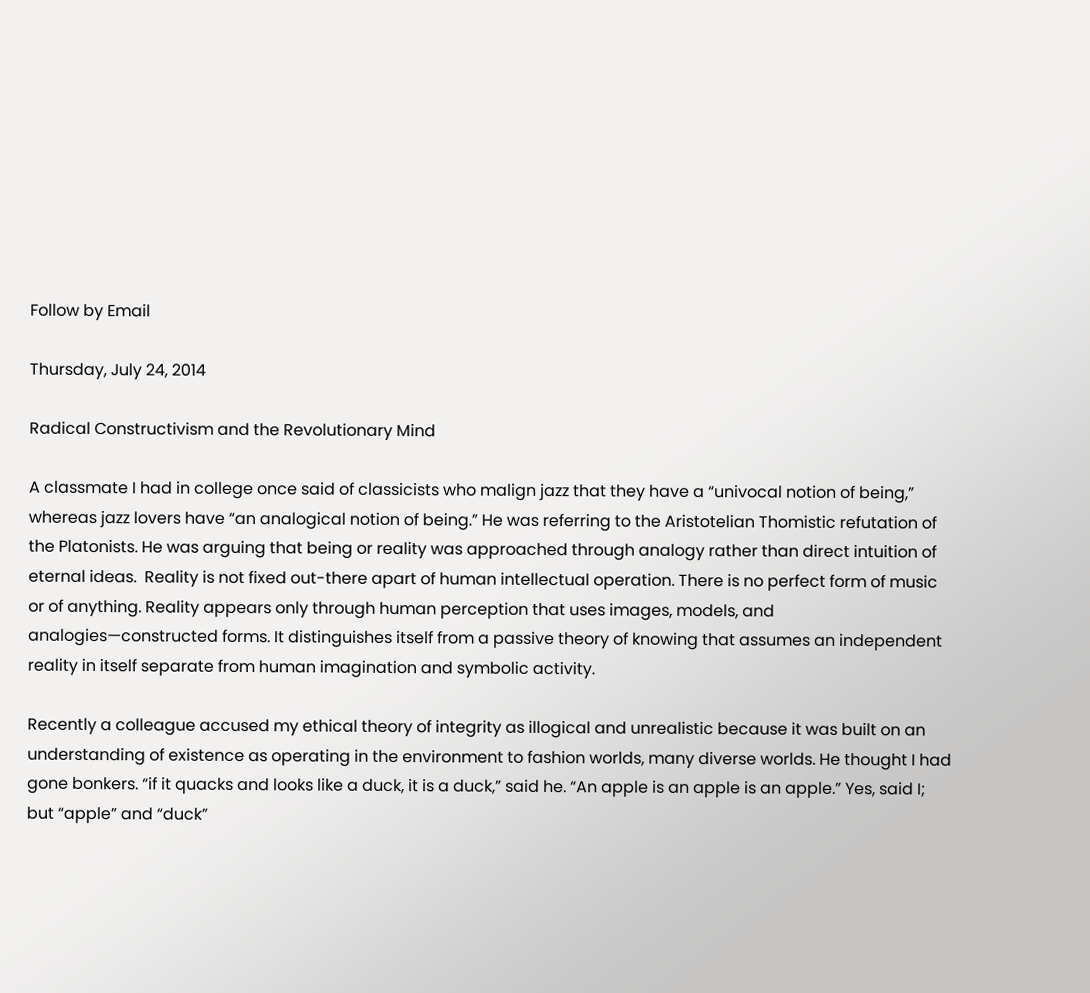Follow by Email

Thursday, July 24, 2014

Radical Constructivism and the Revolutionary Mind

A classmate I had in college once said of classicists who malign jazz that they have a “univocal notion of being,” whereas jazz lovers have “an analogical notion of being.” He was referring to the Aristotelian Thomistic refutation of the Platonists. He was arguing that being or reality was approached through analogy rather than direct intuition of eternal ideas.  Reality is not fixed out-there apart of human intellectual operation. There is no perfect form of music or of anything. Reality appears only through human perception that uses images, models, and analogies—constructed forms. It distinguishes itself from a passive theory of knowing that assumes an independent reality in itself separate from human imagination and symbolic activity.

Recently a colleague accused my ethical theory of integrity as illogical and unrealistic because it was built on an understanding of existence as operating in the environment to fashion worlds, many diverse worlds. He thought I had gone bonkers. “if it quacks and looks like a duck, it is a duck,” said he. “An apple is an apple is an apple.” Yes, said I; but “apple” and “duck”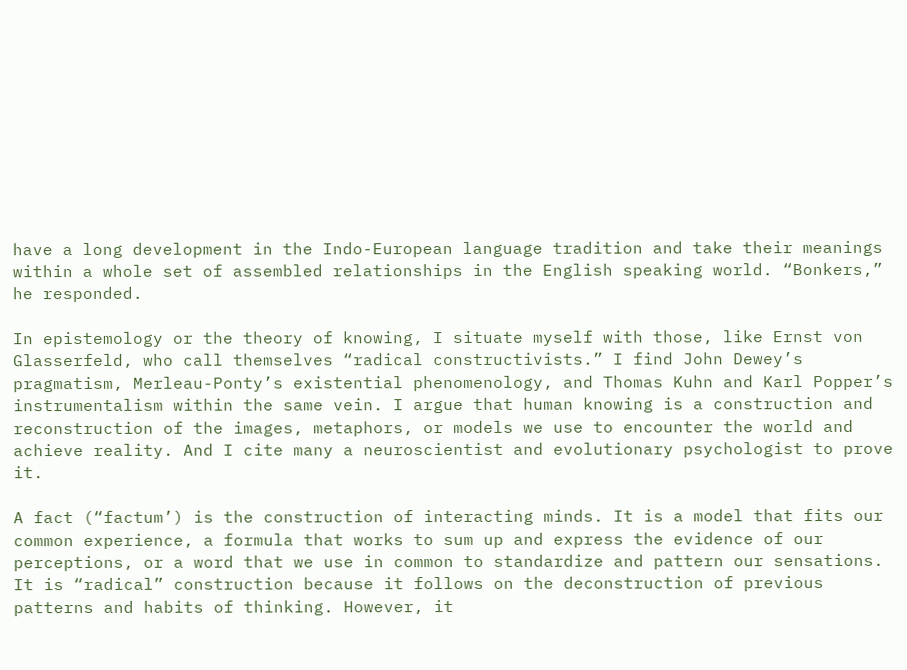have a long development in the Indo-European language tradition and take their meanings within a whole set of assembled relationships in the English speaking world. “Bonkers,” he responded.

In epistemology or the theory of knowing, I situate myself with those, like Ernst von Glasserfeld, who call themselves “radical constructivists.” I find John Dewey’s pragmatism, Merleau-Ponty’s existential phenomenology, and Thomas Kuhn and Karl Popper’s instrumentalism within the same vein. I argue that human knowing is a construction and reconstruction of the images, metaphors, or models we use to encounter the world and achieve reality. And I cite many a neuroscientist and evolutionary psychologist to prove it.

A fact (“factum’) is the construction of interacting minds. It is a model that fits our common experience, a formula that works to sum up and express the evidence of our perceptions, or a word that we use in common to standardize and pattern our sensations. It is “radical” construction because it follows on the deconstruction of previous patterns and habits of thinking. However, it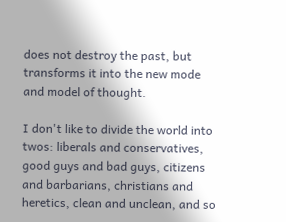does not destroy the past, but transforms it into the new mode and model of thought.

I don't like to divide the world into twos: liberals and conservatives, good guys and bad guys, citizens and barbarians, christians and heretics, clean and unclean, and so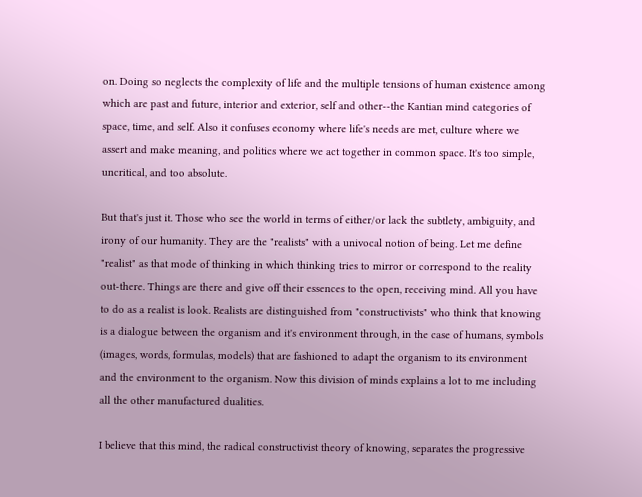on. Doing so neglects the complexity of life and the multiple tensions of human existence among which are past and future, interior and exterior, self and other--the Kantian mind categories of space, time, and self. Also it confuses economy where life's needs are met, culture where we assert and make meaning, and politics where we act together in common space. It's too simple, uncritical, and too absolute.

But that's just it. Those who see the world in terms of either/or lack the subtlety, ambiguity, and irony of our humanity. They are the "realists" with a univocal notion of being. Let me define "realist" as that mode of thinking in which thinking tries to mirror or correspond to the reality out-there. Things are there and give off their essences to the open, receiving mind. All you have to do as a realist is look. Realists are distinguished from "constructivists" who think that knowing is a dialogue between the organism and it's environment through, in the case of humans, symbols (images, words, formulas, models) that are fashioned to adapt the organism to its environment and the environment to the organism. Now this division of minds explains a lot to me including all the other manufactured dualities.

I believe that this mind, the radical constructivist theory of knowing, separates the progressive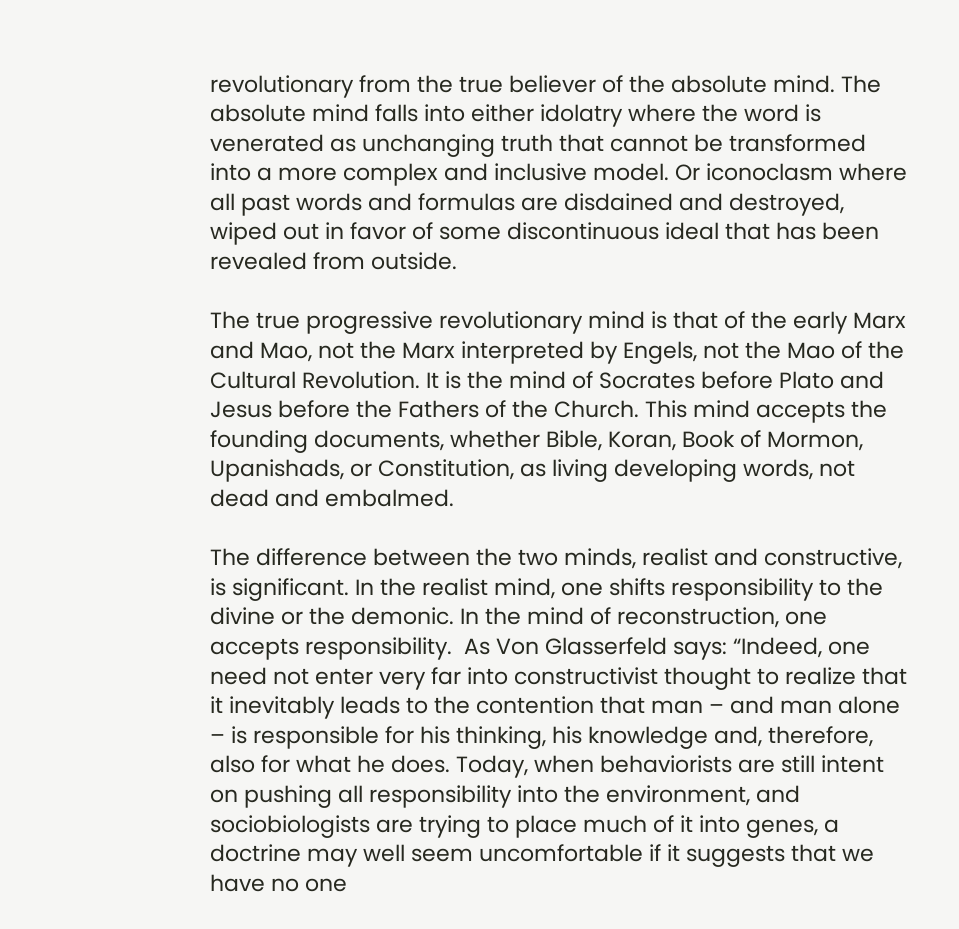revolutionary from the true believer of the absolute mind. The absolute mind falls into either idolatry where the word is venerated as unchanging truth that cannot be transformed into a more complex and inclusive model. Or iconoclasm where all past words and formulas are disdained and destroyed, wiped out in favor of some discontinuous ideal that has been revealed from outside.

The true progressive revolutionary mind is that of the early Marx and Mao, not the Marx interpreted by Engels, not the Mao of the Cultural Revolution. It is the mind of Socrates before Plato and Jesus before the Fathers of the Church. This mind accepts the founding documents, whether Bible, Koran, Book of Mormon, Upanishads, or Constitution, as living developing words, not dead and embalmed.

The difference between the two minds, realist and constructive, is significant. In the realist mind, one shifts responsibility to the divine or the demonic. In the mind of reconstruction, one accepts responsibility.  As Von Glasserfeld says: “Indeed, one need not enter very far into constructivist thought to realize that it inevitably leads to the contention that man – and man alone – is responsible for his thinking, his knowledge and, therefore, also for what he does. Today, when behaviorists are still intent on pushing all responsibility into the environment, and sociobiologists are trying to place much of it into genes, a doctrine may well seem uncomfortable if it suggests that we have no one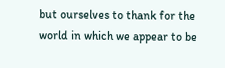but ourselves to thank for the world in which we appear to be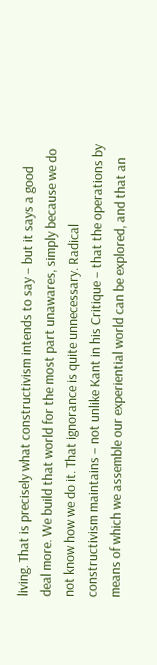living. That is precisely what constructivism intends to say – but it says a good deal more. We build that world for the most part unawares, simply because we do not know how we do it. That ignorance is quite unnecessary. Radical constructivism maintains – not unlike Kant in his Critique – that the operations by means of which we assemble our experiential world can be explored, and that an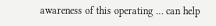awareness of this operating … can help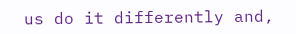us do it differently and,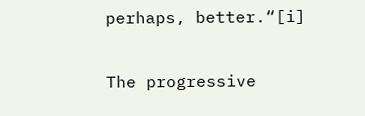perhaps, better.“[i]

The progressive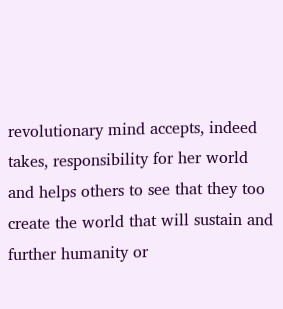revolutionary mind accepts, indeed takes, responsibility for her world and helps others to see that they too create the world that will sustain and further humanity or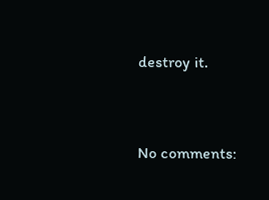destroy it.


No comments: